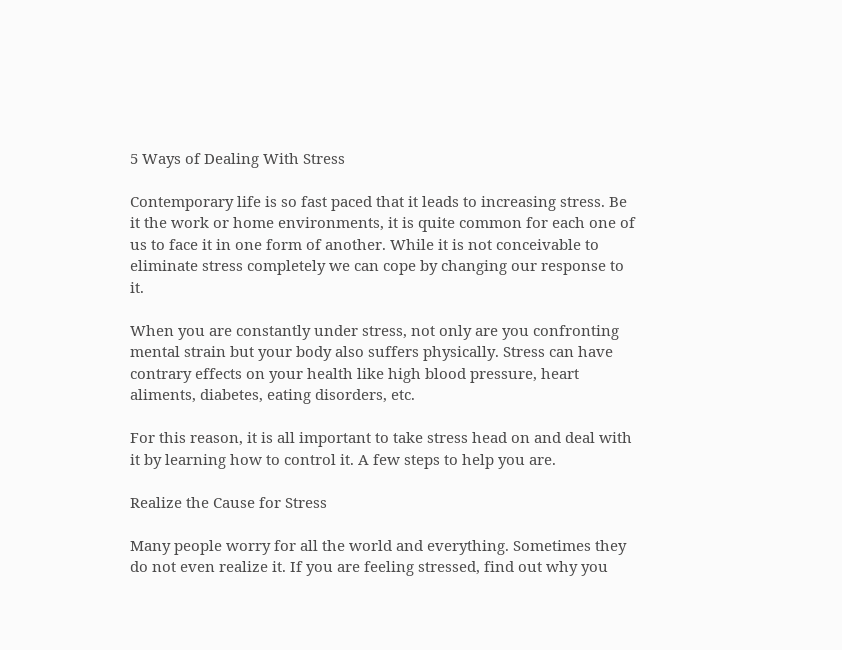5 Ways of Dealing With Stress

Contemporary life is so fast paced that it leads to increasing stress. Be it the work or home environments, it is quite common for each one of us to face it in one form of another. While it is not conceivable to eliminate stress completely we can cope by changing our response to it.

When you are constantly under stress, not only are you confronting mental strain but your body also suffers physically. Stress can have contrary effects on your health like high blood pressure, heart aliments, diabetes, eating disorders, etc.

For this reason, it is all important to take stress head on and deal with it by learning how to control it. A few steps to help you are.

Realize the Cause for Stress

Many people worry for all the world and everything. Sometimes they do not even realize it. If you are feeling stressed, find out why you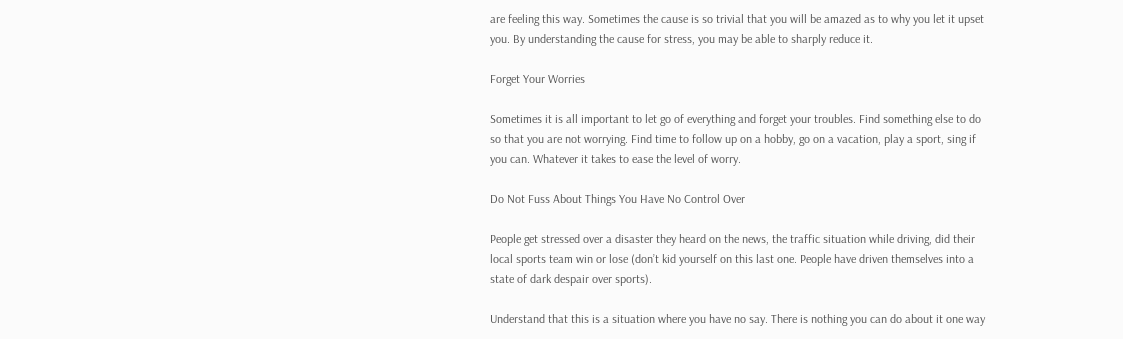are feeling this way. Sometimes the cause is so trivial that you will be amazed as to why you let it upset you. By understanding the cause for stress, you may be able to sharply reduce it.

Forget Your Worries

Sometimes it is all important to let go of everything and forget your troubles. Find something else to do so that you are not worrying. Find time to follow up on a hobby, go on a vacation, play a sport, sing if you can. Whatever it takes to ease the level of worry.

Do Not Fuss About Things You Have No Control Over

People get stressed over a disaster they heard on the news, the traffic situation while driving, did their local sports team win or lose (don’t kid yourself on this last one. People have driven themselves into a state of dark despair over sports).

Understand that this is a situation where you have no say. There is nothing you can do about it one way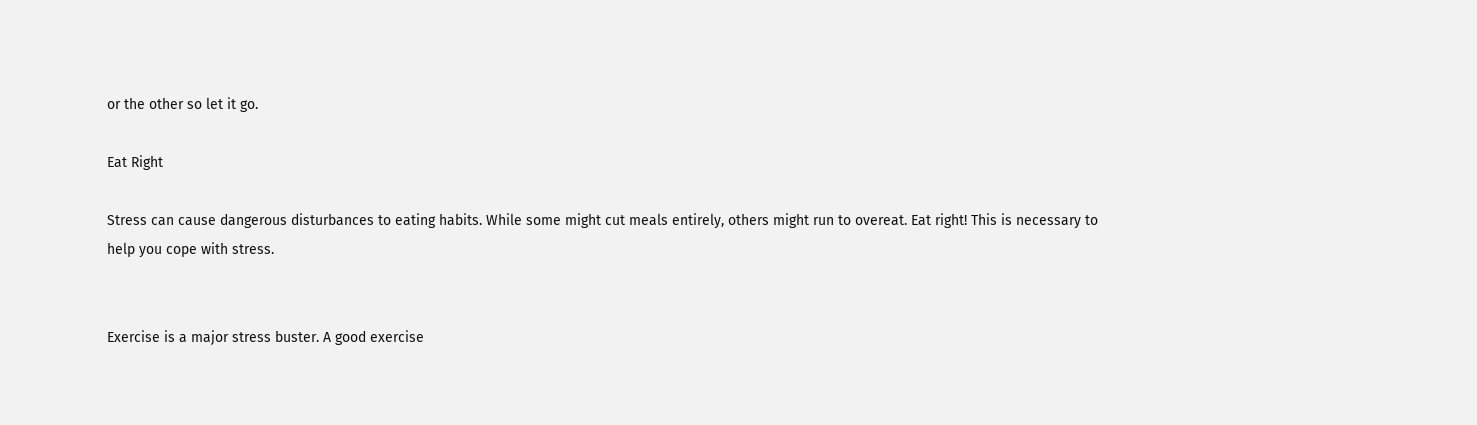or the other so let it go.

Eat Right

Stress can cause dangerous disturbances to eating habits. While some might cut meals entirely, others might run to overeat. Eat right! This is necessary to help you cope with stress.


Exercise is a major stress buster. A good exercise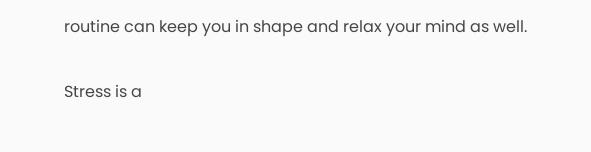routine can keep you in shape and relax your mind as well.

Stress is a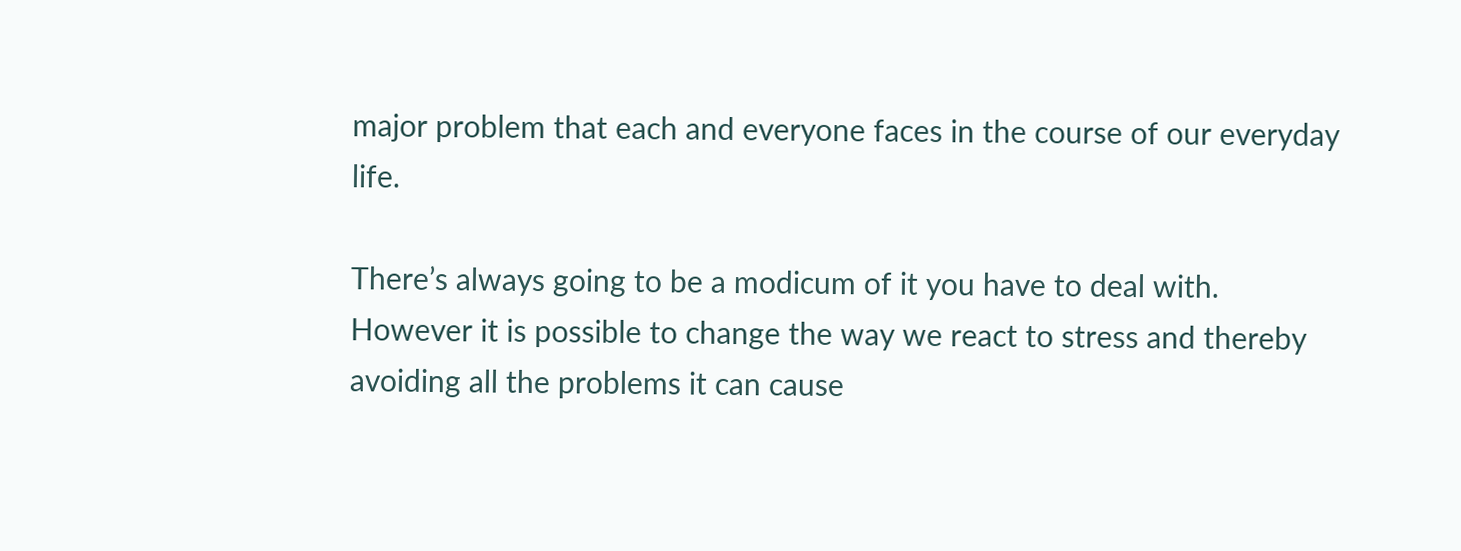major problem that each and everyone faces in the course of our everyday life.

There’s always going to be a modicum of it you have to deal with. However it is possible to change the way we react to stress and thereby avoiding all the problems it can cause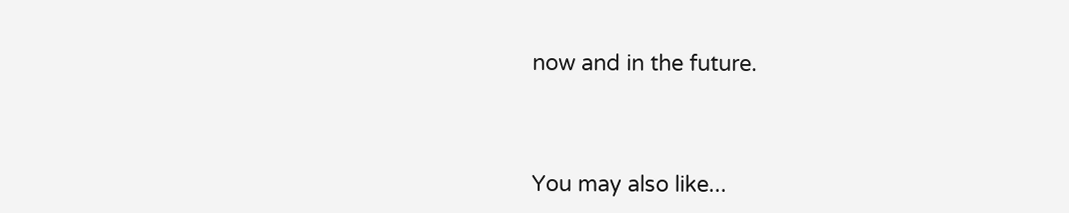now and in the future.




You may also like...